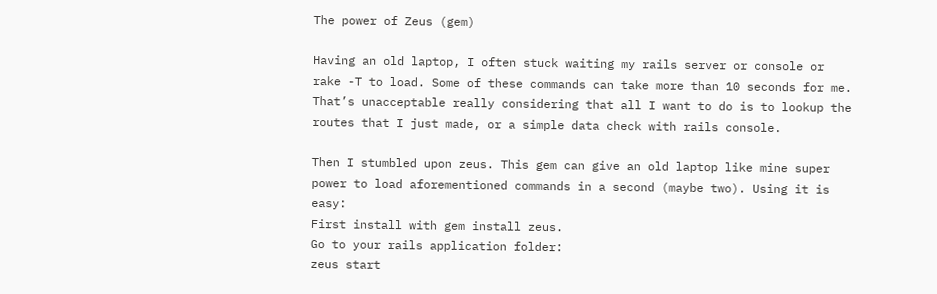The power of Zeus (gem)

Having an old laptop, I often stuck waiting my rails server or console or rake -T to load. Some of these commands can take more than 10 seconds for me. That’s unacceptable really considering that all I want to do is to lookup the routes that I just made, or a simple data check with rails console.

Then I stumbled upon zeus. This gem can give an old laptop like mine super power to load aforementioned commands in a second (maybe two). Using it is easy:
First install with gem install zeus.
Go to your rails application folder:
zeus start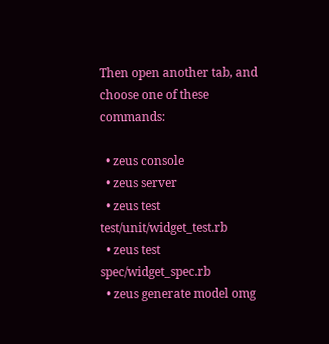Then open another tab, and choose one of these commands:

  • zeus console
  • zeus server
  • zeus test test/unit/widget_test.rb
  • zeus test spec/widget_spec.rb
  • zeus generate model omg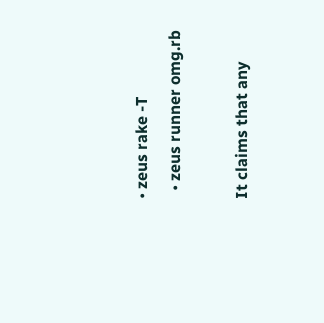• zeus rake -T
  • zeus runner omg.rb

It claims that any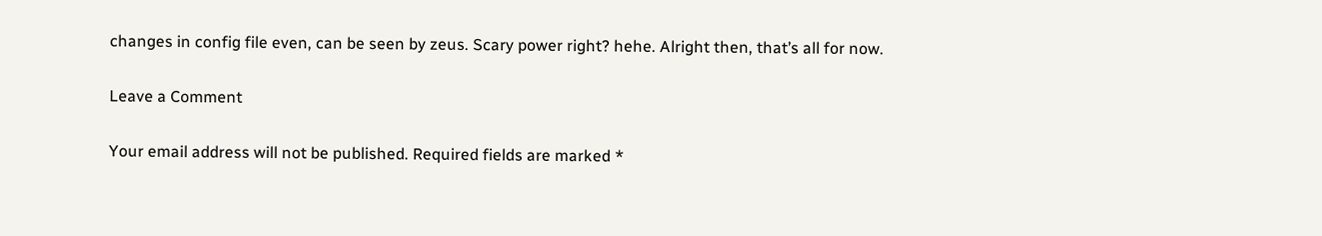changes in config file even, can be seen by zeus. Scary power right? hehe. Alright then, that’s all for now.

Leave a Comment

Your email address will not be published. Required fields are marked *